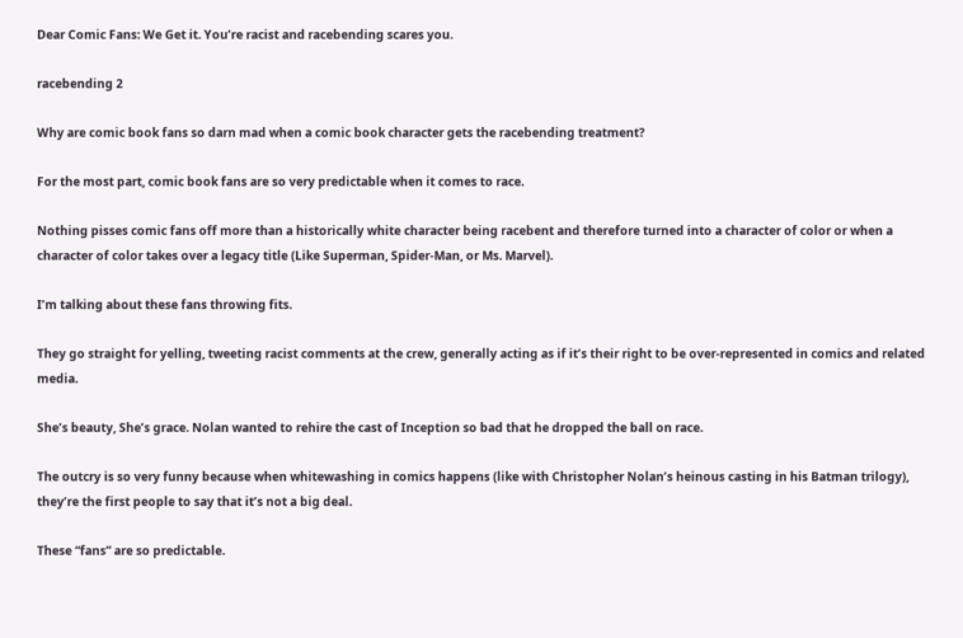Dear Comic Fans: We Get it. You’re racist and racebending scares you.

racebending 2

Why are comic book fans so darn mad when a comic book character gets the racebending treatment?

For the most part, comic book fans are so very predictable when it comes to race.

Nothing pisses comic fans off more than a historically white character being racebent and therefore turned into a character of color or when a character of color takes over a legacy title (Like Superman, Spider-Man, or Ms. Marvel).

I’m talking about these fans throwing fits.

They go straight for yelling, tweeting racist comments at the crew, generally acting as if it’s their right to be over-represented in comics and related media.

She’s beauty, She’s grace. Nolan wanted to rehire the cast of Inception so bad that he dropped the ball on race.

The outcry is so very funny because when whitewashing in comics happens (like with Christopher Nolan’s heinous casting in his Batman trilogy), they’re the first people to say that it’s not a big deal.

These “fans” are so predictable.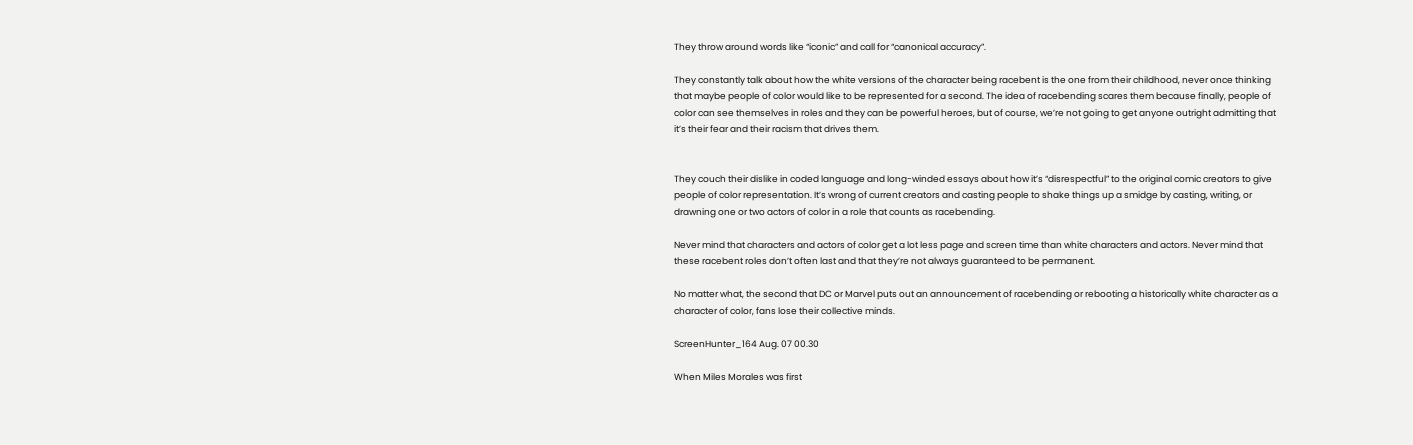They throw around words like “iconic” and call for “canonical accuracy”.

They constantly talk about how the white versions of the character being racebent is the one from their childhood, never once thinking that maybe people of color would like to be represented for a second. The idea of racebending scares them because finally, people of color can see themselves in roles and they can be powerful heroes, but of course, we’re not going to get anyone outright admitting that it’s their fear and their racism that drives them.


They couch their dislike in coded language and long-winded essays about how it’s “disrespectful” to the original comic creators to give people of color representation. It’s wrong of current creators and casting people to shake things up a smidge by casting, writing, or drawning one or two actors of color in a role that counts as racebending.

Never mind that characters and actors of color get a lot less page and screen time than white characters and actors. Never mind that these racebent roles don’t often last and that they’re not always guaranteed to be permanent.

No matter what, the second that DC or Marvel puts out an announcement of racebending or rebooting a historically white character as a character of color, fans lose their collective minds.

ScreenHunter_164 Aug. 07 00.30

When Miles Morales was first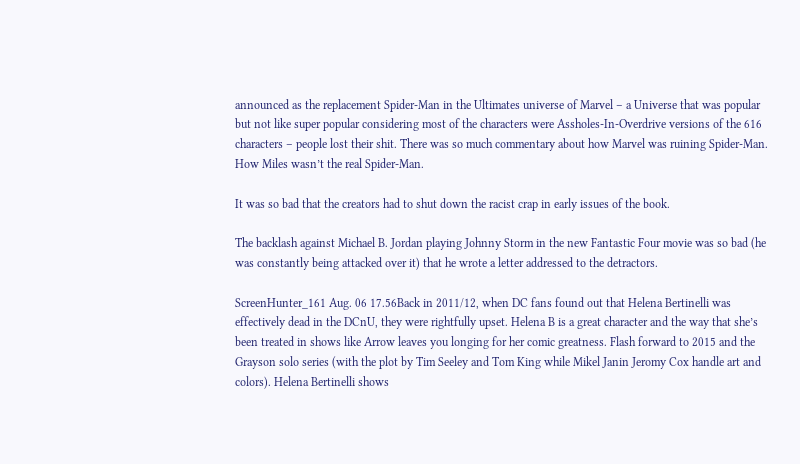announced as the replacement Spider-Man in the Ultimates universe of Marvel – a Universe that was popular but not like super popular considering most of the characters were Assholes-In-Overdrive versions of the 616 characters – people lost their shit. There was so much commentary about how Marvel was ruining Spider-Man. How Miles wasn’t the real Spider-Man.

It was so bad that the creators had to shut down the racist crap in early issues of the book.

The backlash against Michael B. Jordan playing Johnny Storm in the new Fantastic Four movie was so bad (he was constantly being attacked over it) that he wrote a letter addressed to the detractors.

ScreenHunter_161 Aug. 06 17.56Back in 2011/12, when DC fans found out that Helena Bertinelli was effectively dead in the DCnU, they were rightfully upset. Helena B is a great character and the way that she’s been treated in shows like Arrow leaves you longing for her comic greatness. Flash forward to 2015 and the Grayson solo series (with the plot by Tim Seeley and Tom King while Mikel Janin Jeromy Cox handle art and colors). Helena Bertinelli shows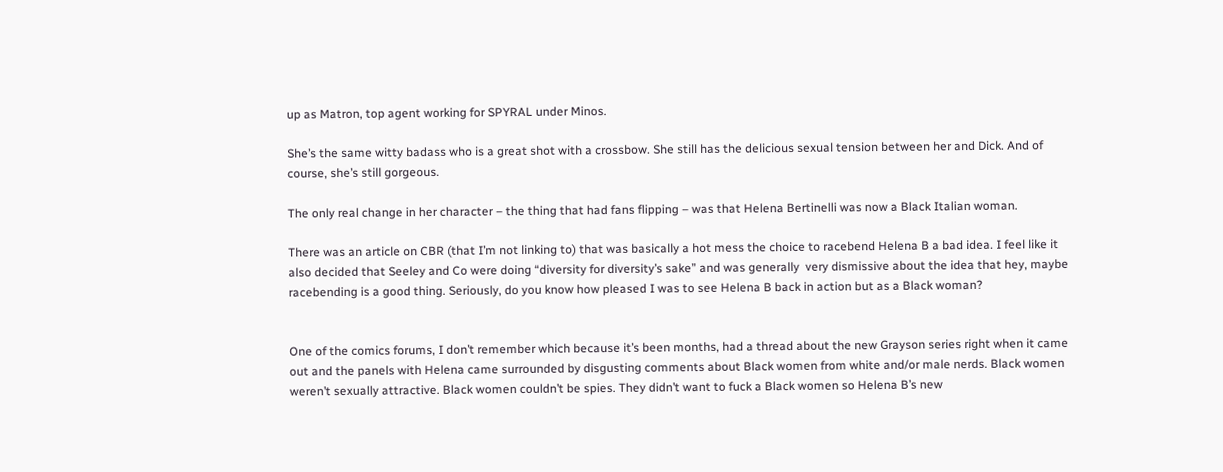up as Matron, top agent working for SPYRAL under Minos.

She’s the same witty badass who is a great shot with a crossbow. She still has the delicious sexual tension between her and Dick. And of course, she’s still gorgeous.

The only real change in her character – the thing that had fans flipping – was that Helena Bertinelli was now a Black Italian woman.

There was an article on CBR (that I’m not linking to) that was basically a hot mess the choice to racebend Helena B a bad idea. I feel like it also decided that Seeley and Co were doing “diversity for diversity’s sake” and was generally  very dismissive about the idea that hey, maybe racebending is a good thing. Seriously, do you know how pleased I was to see Helena B back in action but as a Black woman?


One of the comics forums, I don’t remember which because it’s been months, had a thread about the new Grayson series right when it came out and the panels with Helena came surrounded by disgusting comments about Black women from white and/or male nerds. Black women weren’t sexually attractive. Black women couldn’t be spies. They didn’t want to fuck a Black women so Helena B’s new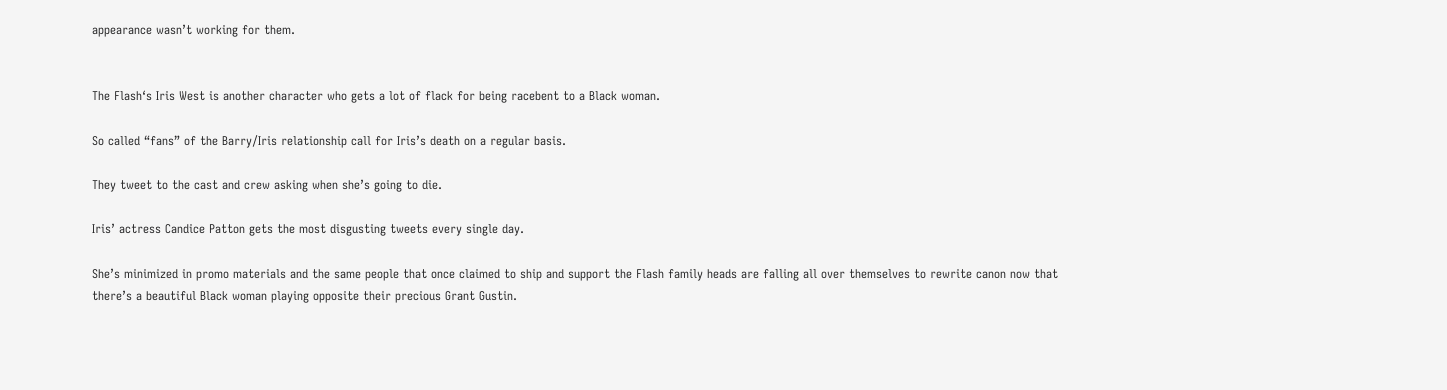appearance wasn’t working for them.


The Flash‘s Iris West is another character who gets a lot of flack for being racebent to a Black woman.

So called “fans” of the Barry/Iris relationship call for Iris’s death on a regular basis.

They tweet to the cast and crew asking when she’s going to die.

Iris’ actress Candice Patton gets the most disgusting tweets every single day.

She’s minimized in promo materials and the same people that once claimed to ship and support the Flash family heads are falling all over themselves to rewrite canon now that there’s a beautiful Black woman playing opposite their precious Grant Gustin.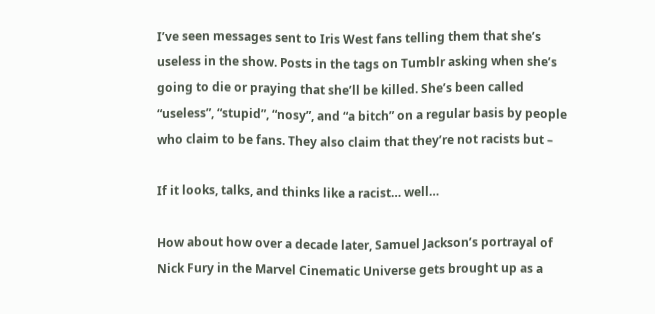I’ve seen messages sent to Iris West fans telling them that she’s useless in the show. Posts in the tags on Tumblr asking when she’s going to die or praying that she’ll be killed. She’s been called “useless”, “stupid”, “nosy”, and “a bitch” on a regular basis by people who claim to be fans. They also claim that they’re not racists but –

If it looks, talks, and thinks like a racist… well…

How about how over a decade later, Samuel Jackson’s portrayal of Nick Fury in the Marvel Cinematic Universe gets brought up as a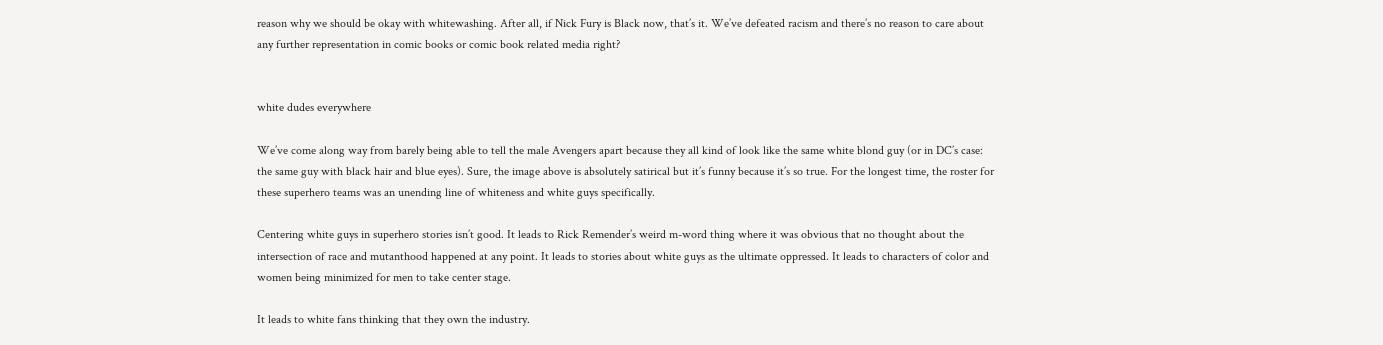reason why we should be okay with whitewashing. After all, if Nick Fury is Black now, that’s it. We’ve defeated racism and there’s no reason to care about any further representation in comic books or comic book related media right?


white dudes everywhere

We’ve come along way from barely being able to tell the male Avengers apart because they all kind of look like the same white blond guy (or in DC’s case: the same guy with black hair and blue eyes). Sure, the image above is absolutely satirical but it’s funny because it’s so true. For the longest time, the roster for these superhero teams was an unending line of whiteness and white guys specifically.

Centering white guys in superhero stories isn’t good. It leads to Rick Remender’s weird m-word thing where it was obvious that no thought about the intersection of race and mutanthood happened at any point. It leads to stories about white guys as the ultimate oppressed. It leads to characters of color and women being minimized for men to take center stage.

It leads to white fans thinking that they own the industry.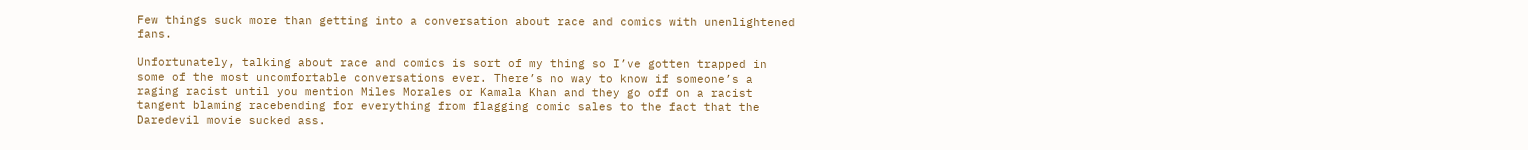Few things suck more than getting into a conversation about race and comics with unenlightened fans.

Unfortunately, talking about race and comics is sort of my thing so I’ve gotten trapped in some of the most uncomfortable conversations ever. There’s no way to know if someone’s a raging racist until you mention Miles Morales or Kamala Khan and they go off on a racist tangent blaming racebending for everything from flagging comic sales to the fact that the Daredevil movie sucked ass.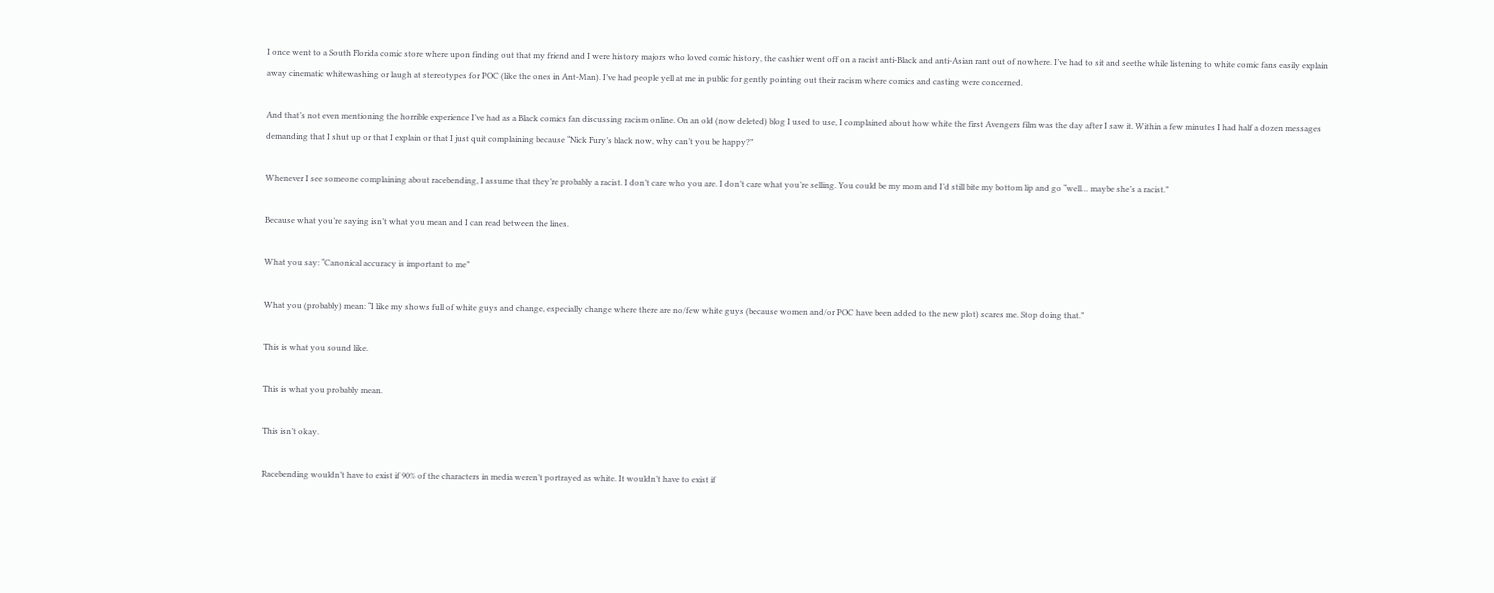I once went to a South Florida comic store where upon finding out that my friend and I were history majors who loved comic history, the cashier went off on a racist anti-Black and anti-Asian rant out of nowhere. I’ve had to sit and seethe while listening to white comic fans easily explain away cinematic whitewashing or laugh at stereotypes for POC (like the ones in Ant-Man). I’ve had people yell at me in public for gently pointing out their racism where comics and casting were concerned.

And that’s not even mentioning the horrible experience I’ve had as a Black comics fan discussing racism online. On an old (now deleted) blog I used to use, I complained about how white the first Avengers film was the day after I saw it. Within a few minutes I had half a dozen messages demanding that I shut up or that I explain or that I just quit complaining because “Nick Fury’s black now, why can’t you be happy?”

Whenever I see someone complaining about racebending, I assume that they’re probably a racist. I don’t care who you are. I don’t care what you’re selling. You could be my mom and I’d still bite my bottom lip and go “well… maybe she’s a racist.”

Because what you’re saying isn’t what you mean and I can read between the lines.

What you say: “Canonical accuracy is important to me”

What you (probably) mean: “I like my shows full of white guys and change, especially change where there are no/few white guys (because women and/or POC have been added to the new plot) scares me. Stop doing that.”

This is what you sound like.

This is what you probably mean.

This isn’t okay.

Racebending wouldn’t have to exist if 90% of the characters in media weren’t portrayed as white. It wouldn’t have to exist if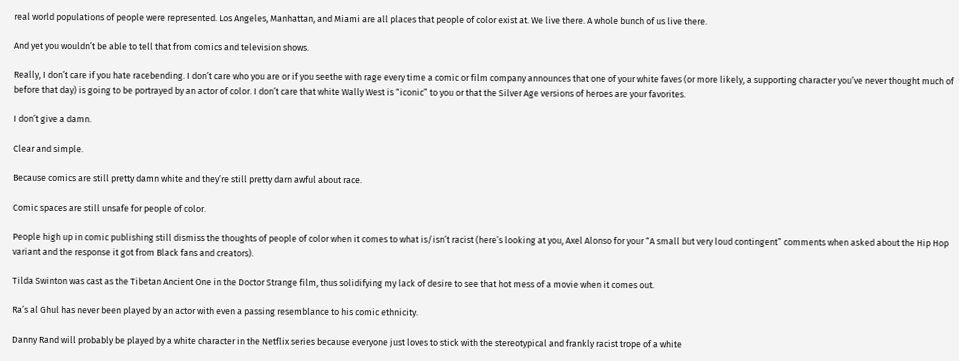real world populations of people were represented. Los Angeles, Manhattan, and Miami are all places that people of color exist at. We live there. A whole bunch of us live there.

And yet you wouldn’t be able to tell that from comics and television shows.

Really, I don’t care if you hate racebending. I don’t care who you are or if you seethe with rage every time a comic or film company announces that one of your white faves (or more likely, a supporting character you’ve never thought much of before that day) is going to be portrayed by an actor of color. I don’t care that white Wally West is “iconic” to you or that the Silver Age versions of heroes are your favorites.

I don’t give a damn.

Clear and simple.

Because comics are still pretty damn white and they’re still pretty darn awful about race.

Comic spaces are still unsafe for people of color.

People high up in comic publishing still dismiss the thoughts of people of color when it comes to what is/isn’t racist (here’s looking at you, Axel Alonso for your “A small but very loud contingent” comments when asked about the Hip Hop variant and the response it got from Black fans and creators).

Tilda Swinton was cast as the Tibetan Ancient One in the Doctor Strange film, thus solidifying my lack of desire to see that hot mess of a movie when it comes out.

Ra’s al Ghul has never been played by an actor with even a passing resemblance to his comic ethnicity.

Danny Rand will probably be played by a white character in the Netflix series because everyone just loves to stick with the stereotypical and frankly racist trope of a white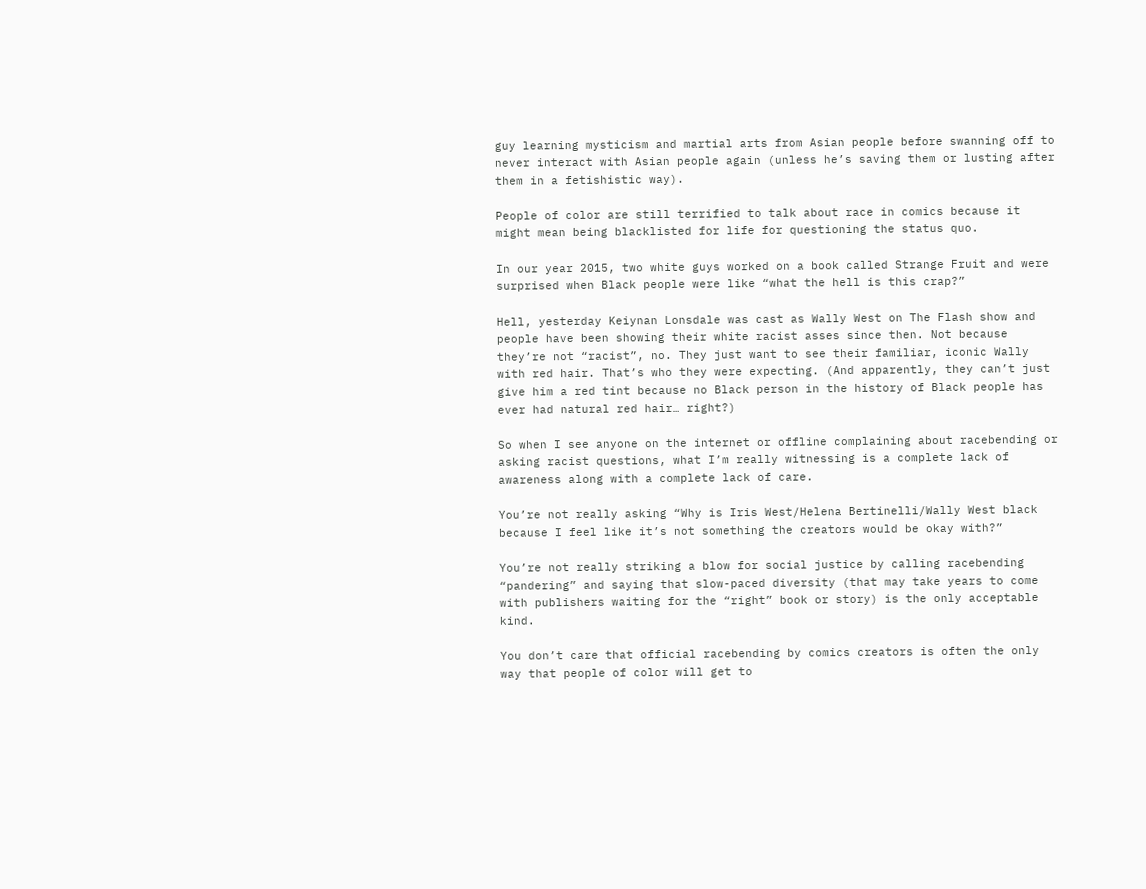guy learning mysticism and martial arts from Asian people before swanning off to never interact with Asian people again (unless he’s saving them or lusting after them in a fetishistic way).

People of color are still terrified to talk about race in comics because it might mean being blacklisted for life for questioning the status quo.

In our year 2015, two white guys worked on a book called Strange Fruit and were surprised when Black people were like “what the hell is this crap?”

Hell, yesterday Keiynan Lonsdale was cast as Wally West on The Flash show and people have been showing their white racist asses since then. Not because they’re not “racist”, no. They just want to see their familiar, iconic Wally with red hair. That’s who they were expecting. (And apparently, they can’t just give him a red tint because no Black person in the history of Black people has ever had natural red hair… right?)

So when I see anyone on the internet or offline complaining about racebending or asking racist questions, what I’m really witnessing is a complete lack of awareness along with a complete lack of care.

You’re not really asking “Why is Iris West/Helena Bertinelli/Wally West black because I feel like it’s not something the creators would be okay with?”

You’re not really striking a blow for social justice by calling racebending “pandering” and saying that slow-paced diversity (that may take years to come with publishers waiting for the “right” book or story) is the only acceptable kind.

You don’t care that official racebending by comics creators is often the only way that people of color will get to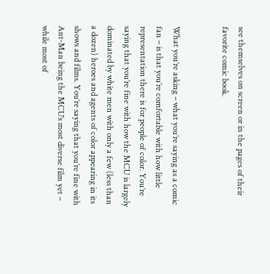see themselves on screen or in the pages of their favorite comic book.


What you’re asking – what you’re saying as a comic fan – is that you’re comfortable with how little representation there is for people of color. You’re saying that you’re fine with how the MCU is largely dominated by white men with only a few (less than a dozen) heroes and agents of color appearing in its shows and films. You’re saying that you’re fine with Ant-Man being the MCU’s most diverse film yet – while most of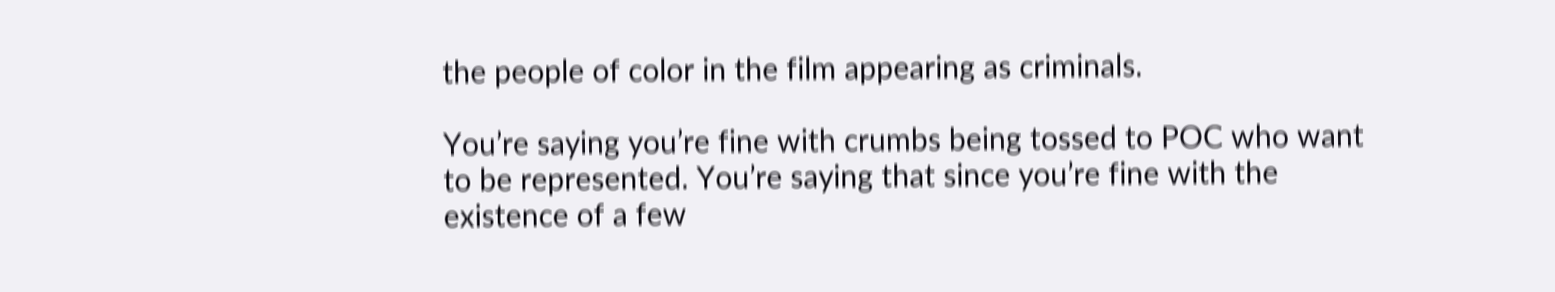the people of color in the film appearing as criminals.

You’re saying you’re fine with crumbs being tossed to POC who want to be represented. You’re saying that since you’re fine with the existence of a few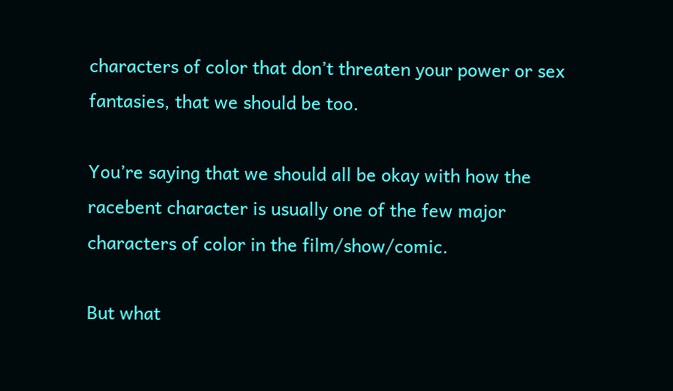characters of color that don’t threaten your power or sex fantasies, that we should be too.

You’re saying that we should all be okay with how the racebent character is usually one of the few major characters of color in the film/show/comic.

But what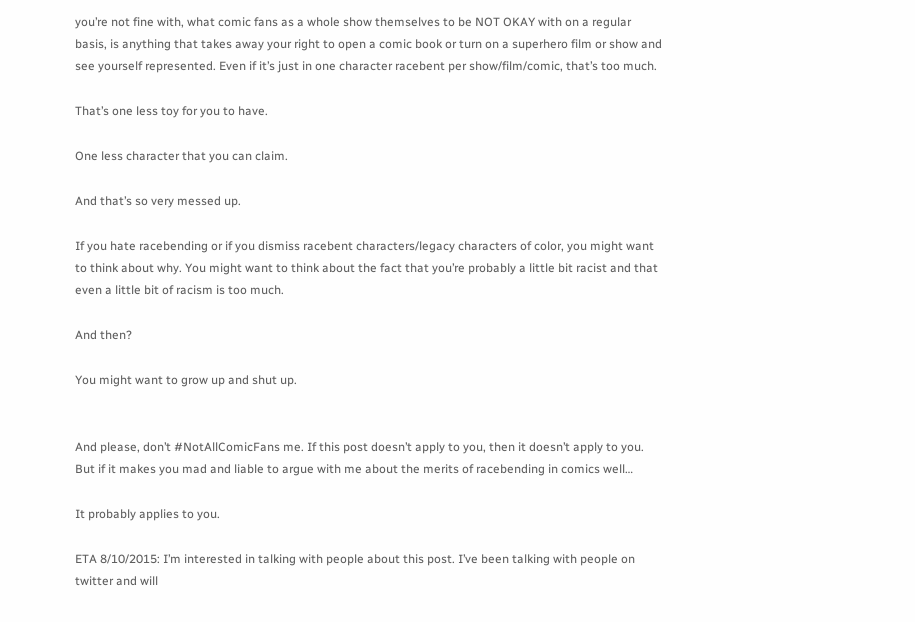you’re not fine with, what comic fans as a whole show themselves to be NOT OKAY with on a regular basis, is anything that takes away your right to open a comic book or turn on a superhero film or show and see yourself represented. Even if it’s just in one character racebent per show/film/comic, that’s too much.

That’s one less toy for you to have.

One less character that you can claim.

And that’s so very messed up.

If you hate racebending or if you dismiss racebent characters/legacy characters of color, you might want to think about why. You might want to think about the fact that you’re probably a little bit racist and that even a little bit of racism is too much.

And then?

You might want to grow up and shut up.


And please, don’t #NotAllComicFans me. If this post doesn’t apply to you, then it doesn’t apply to you. But if it makes you mad and liable to argue with me about the merits of racebending in comics well…

It probably applies to you.

ETA 8/10/2015: I’m interested in talking with people about this post. I’ve been talking with people on twitter and will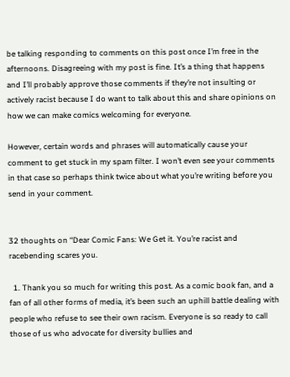be talking responding to comments on this post once I’m free in the afternoons. Disagreeing with my post is fine. It’s a thing that happens and I’ll probably approve those comments if they’re not insulting or actively racist because I do want to talk about this and share opinions on how we can make comics welcoming for everyone.

However, certain words and phrases will automatically cause your comment to get stuck in my spam filter. I won’t even see your comments in that case so perhaps think twice about what you’re writing before you send in your comment.


32 thoughts on “Dear Comic Fans: We Get it. You’re racist and racebending scares you.

  1. Thank you so much for writing this post. As a comic book fan, and a fan of all other forms of media, it’s been such an uphill battle dealing with people who refuse to see their own racism. Everyone is so ready to call those of us who advocate for diversity bullies and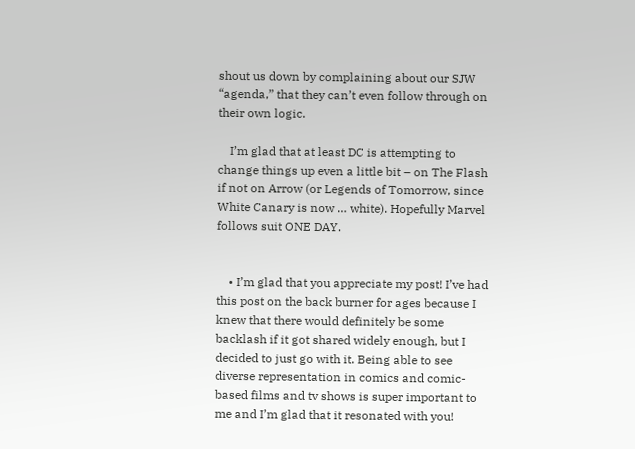shout us down by complaining about our SJW “agenda,” that they can’t even follow through on their own logic.

    I’m glad that at least DC is attempting to change things up even a little bit – on The Flash if not on Arrow (or Legends of Tomorrow, since White Canary is now … white). Hopefully Marvel follows suit ONE DAY.


    • I’m glad that you appreciate my post! I’ve had this post on the back burner for ages because I knew that there would definitely be some backlash if it got shared widely enough, but I decided to just go with it. Being able to see diverse representation in comics and comic-based films and tv shows is super important to me and I’m glad that it resonated with you!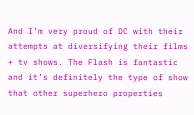And I’m very proud of DC with their attempts at diversifying their films + tv shows. The Flash is fantastic and it’s definitely the type of show that other superhero properties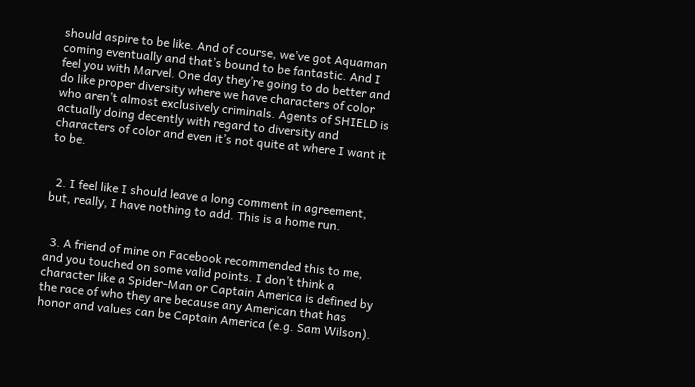should aspire to be like. And of course, we’ve got Aquaman coming eventually and that’s bound to be fantastic. And I feel you with Marvel. One day they’re going to do better and do like proper diversity where we have characters of color who aren’t almost exclusively criminals. Agents of SHIELD is actually doing decently with regard to diversity and characters of color and even it’s not quite at where I want it to be.


  2. I feel like I should leave a long comment in agreement, but, really, I have nothing to add. This is a home run.


  3. A friend of mine on Facebook recommended this to me, and you touched on some valid points. I don’t think a character like a Spider-Man or Captain America is defined by the race of who they are because any American that has honor and values can be Captain America (e.g. Sam Wilson).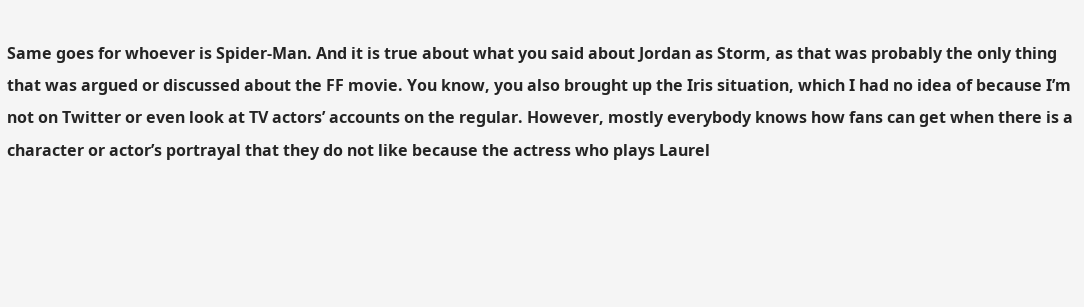Same goes for whoever is Spider-Man. And it is true about what you said about Jordan as Storm, as that was probably the only thing that was argued or discussed about the FF movie. You know, you also brought up the Iris situation, which I had no idea of because I’m not on Twitter or even look at TV actors’ accounts on the regular. However, mostly everybody knows how fans can get when there is a character or actor’s portrayal that they do not like because the actress who plays Laurel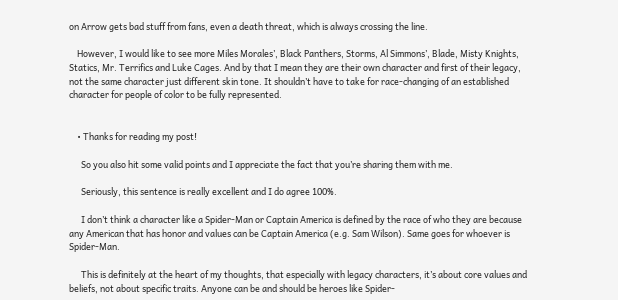on Arrow gets bad stuff from fans, even a death threat, which is always crossing the line.

    However, I would like to see more Miles Morales’, Black Panthers, Storms, Al Simmons’, Blade, Misty Knights, Statics, Mr. Terrifics and Luke Cages. And by that I mean they are their own character and first of their legacy, not the same character just different skin tone. It shouldn’t have to take for race-changing of an established character for people of color to be fully represented.


    • Thanks for reading my post!

      So you also hit some valid points and I appreciate the fact that you’re sharing them with me.

      Seriously, this sentence is really excellent and I do agree 100%.

      I don’t think a character like a Spider-Man or Captain America is defined by the race of who they are because any American that has honor and values can be Captain America (e.g. Sam Wilson). Same goes for whoever is Spider-Man.

      This is definitely at the heart of my thoughts, that especially with legacy characters, it’s about core values and beliefs, not about specific traits. Anyone can be and should be heroes like Spider-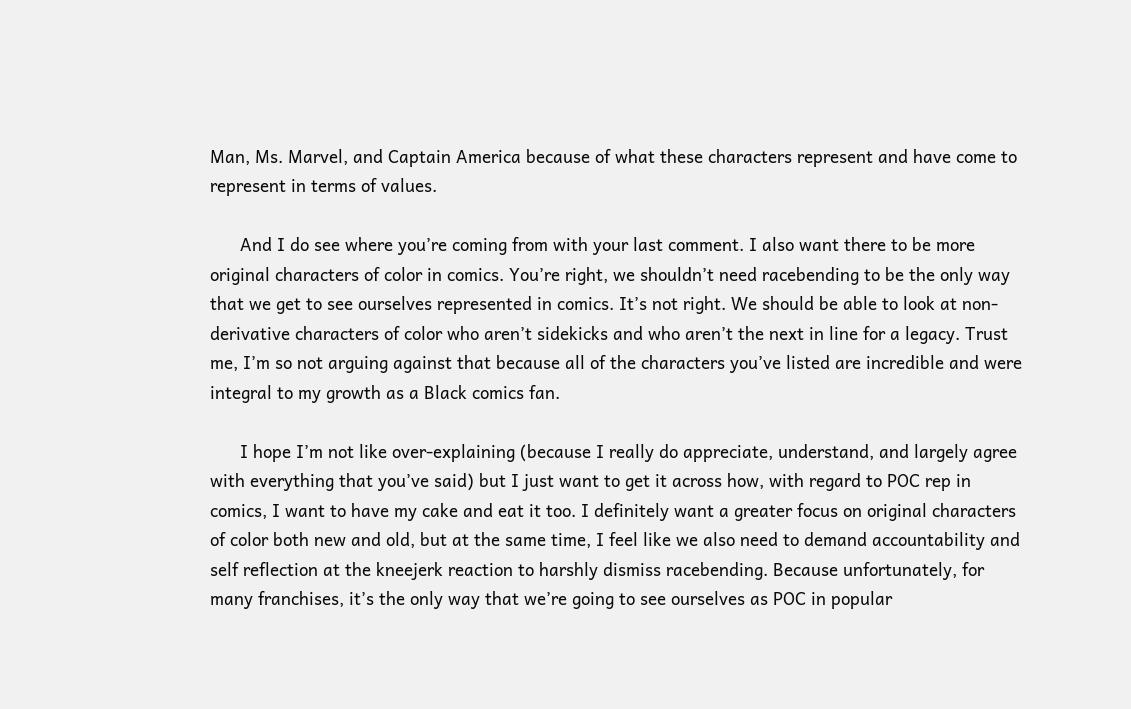Man, Ms. Marvel, and Captain America because of what these characters represent and have come to represent in terms of values.

      And I do see where you’re coming from with your last comment. I also want there to be more original characters of color in comics. You’re right, we shouldn’t need racebending to be the only way that we get to see ourselves represented in comics. It’s not right. We should be able to look at non-derivative characters of color who aren’t sidekicks and who aren’t the next in line for a legacy. Trust me, I’m so not arguing against that because all of the characters you’ve listed are incredible and were integral to my growth as a Black comics fan.

      I hope I’m not like over-explaining (because I really do appreciate, understand, and largely agree with everything that you’ve said) but I just want to get it across how, with regard to POC rep in comics, I want to have my cake and eat it too. I definitely want a greater focus on original characters of color both new and old, but at the same time, I feel like we also need to demand accountability and self reflection at the kneejerk reaction to harshly dismiss racebending. Because unfortunately, for many franchises, it’s the only way that we’re going to see ourselves as POC in popular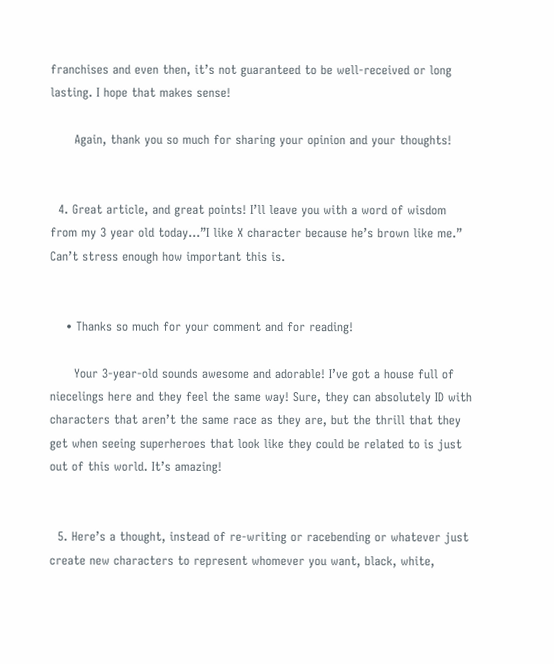franchises and even then, it’s not guaranteed to be well-received or long lasting. I hope that makes sense!

      Again, thank you so much for sharing your opinion and your thoughts!


  4. Great article, and great points! I’ll leave you with a word of wisdom from my 3 year old today…”I like X character because he’s brown like me.” Can’t stress enough how important this is.


    • Thanks so much for your comment and for reading!

      Your 3-year-old sounds awesome and adorable! I’ve got a house full of niecelings here and they feel the same way! Sure, they can absolutely ID with characters that aren’t the same race as they are, but the thrill that they get when seeing superheroes that look like they could be related to is just out of this world. It’s amazing!


  5. Here’s a thought, instead of re-writing or racebending or whatever just create new characters to represent whomever you want, black, white,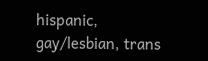hispanic, gay/lesbian, trans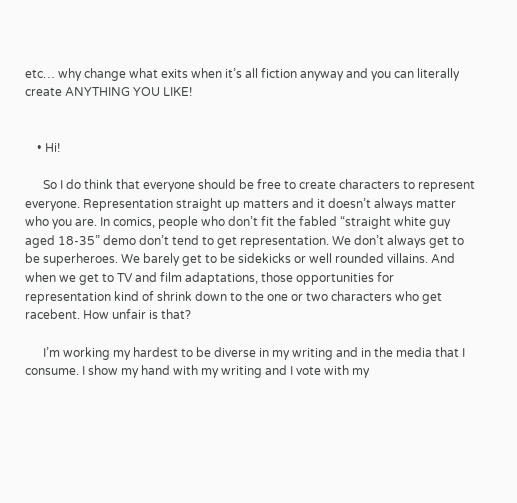etc… why change what exits when it’s all fiction anyway and you can literally create ANYTHING YOU LIKE!


    • Hi!

      So I do think that everyone should be free to create characters to represent everyone. Representation straight up matters and it doesn’t always matter who you are. In comics, people who don’t fit the fabled “straight white guy aged 18-35” demo don’t tend to get representation. We don’t always get to be superheroes. We barely get to be sidekicks or well rounded villains. And when we get to TV and film adaptations, those opportunities for representation kind of shrink down to the one or two characters who get racebent. How unfair is that?

      I’m working my hardest to be diverse in my writing and in the media that I consume. I show my hand with my writing and I vote with my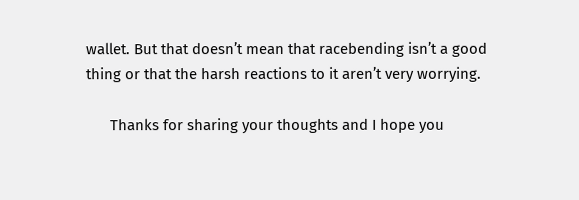wallet. But that doesn’t mean that racebending isn’t a good thing or that the harsh reactions to it aren’t very worrying.

      Thanks for sharing your thoughts and I hope you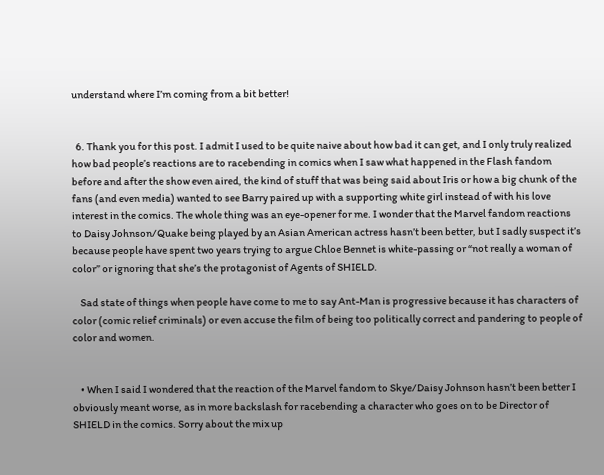understand where I’m coming from a bit better!


  6. Thank you for this post. I admit I used to be quite naive about how bad it can get, and I only truly realized how bad people’s reactions are to racebending in comics when I saw what happened in the Flash fandom before and after the show even aired, the kind of stuff that was being said about Iris or how a big chunk of the fans (and even media) wanted to see Barry paired up with a supporting white girl instead of with his love interest in the comics. The whole thing was an eye-opener for me. I wonder that the Marvel fandom reactions to Daisy Johnson/Quake being played by an Asian American actress hasn’t been better, but I sadly suspect it’s because people have spent two years trying to argue Chloe Bennet is white-passing or “not really a woman of color” or ignoring that she’s the protagonist of Agents of SHIELD.

    Sad state of things when people have come to me to say Ant-Man is progressive because it has characters of color (comic relief criminals) or even accuse the film of being too politically correct and pandering to people of color and women.


    • When I said I wondered that the reaction of the Marvel fandom to Skye/Daisy Johnson hasn’t been better I obviously meant worse, as in more backslash for racebending a character who goes on to be Director of SHIELD in the comics. Sorry about the mix up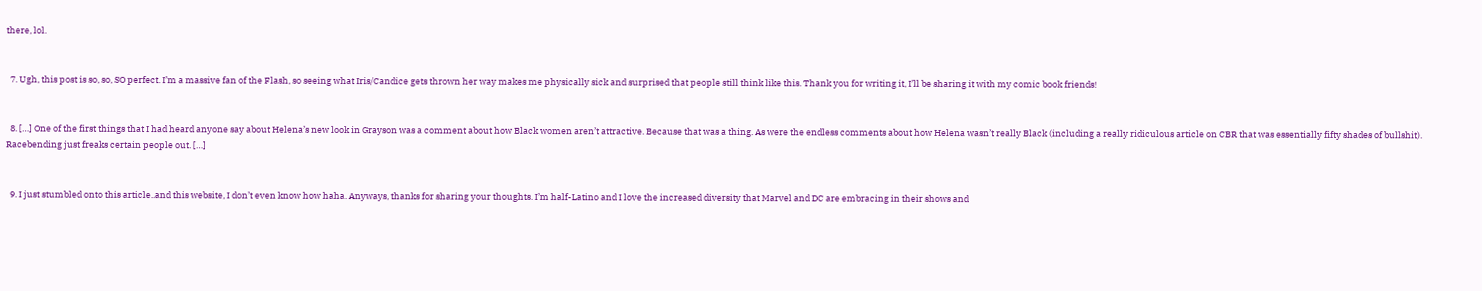there, lol.


  7. Ugh, this post is so, so, SO perfect. I’m a massive fan of the Flash, so seeing what Iris/Candice gets thrown her way makes me physically sick and surprised that people still think like this. Thank you for writing it, I’ll be sharing it with my comic book friends!


  8. […] One of the first things that I had heard anyone say about Helena’s new look in Grayson was a comment about how Black women aren’t attractive. Because that was a thing. As were the endless comments about how Helena wasn’t really Black (including a really ridiculous article on CBR that was essentially fifty shades of bullshit). Racebending just freaks certain people out. […]


  9. I just stumbled onto this article..and this website, I don’t even know how haha. Anyways, thanks for sharing your thoughts. I’m half-Latino and I love the increased diversity that Marvel and DC are embracing in their shows and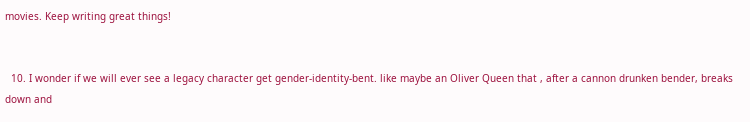movies. Keep writing great things!


  10. I wonder if we will ever see a legacy character get gender-identity-bent. like maybe an Oliver Queen that , after a cannon drunken bender, breaks down and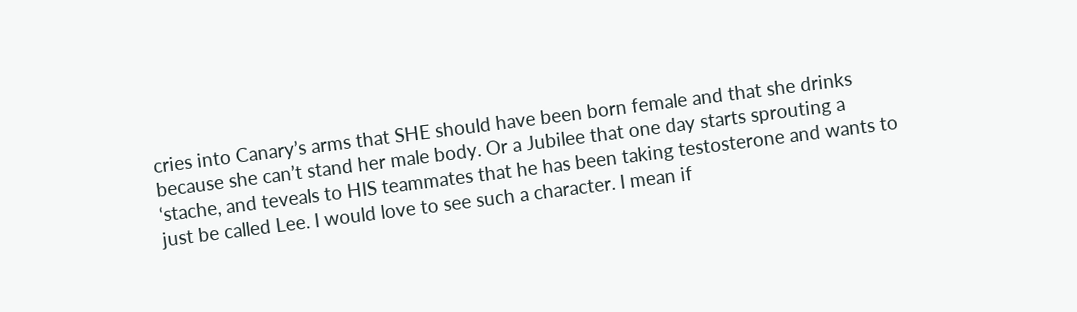cries into Canary’s arms that SHE should have been born female and that she drinks because she can’t stand her male body. Or a Jubilee that one day starts sprouting a ‘stache, and teveals to HIS teammates that he has been taking testosterone and wants to just be called Lee. I would love to see such a character. I mean if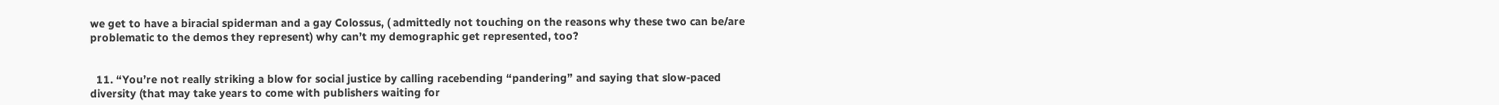we get to have a biracial spiderman and a gay Colossus, ( admittedly not touching on the reasons why these two can be/are problematic to the demos they represent) why can’t my demographic get represented, too?


  11. “You’re not really striking a blow for social justice by calling racebending “pandering” and saying that slow-paced diversity (that may take years to come with publishers waiting for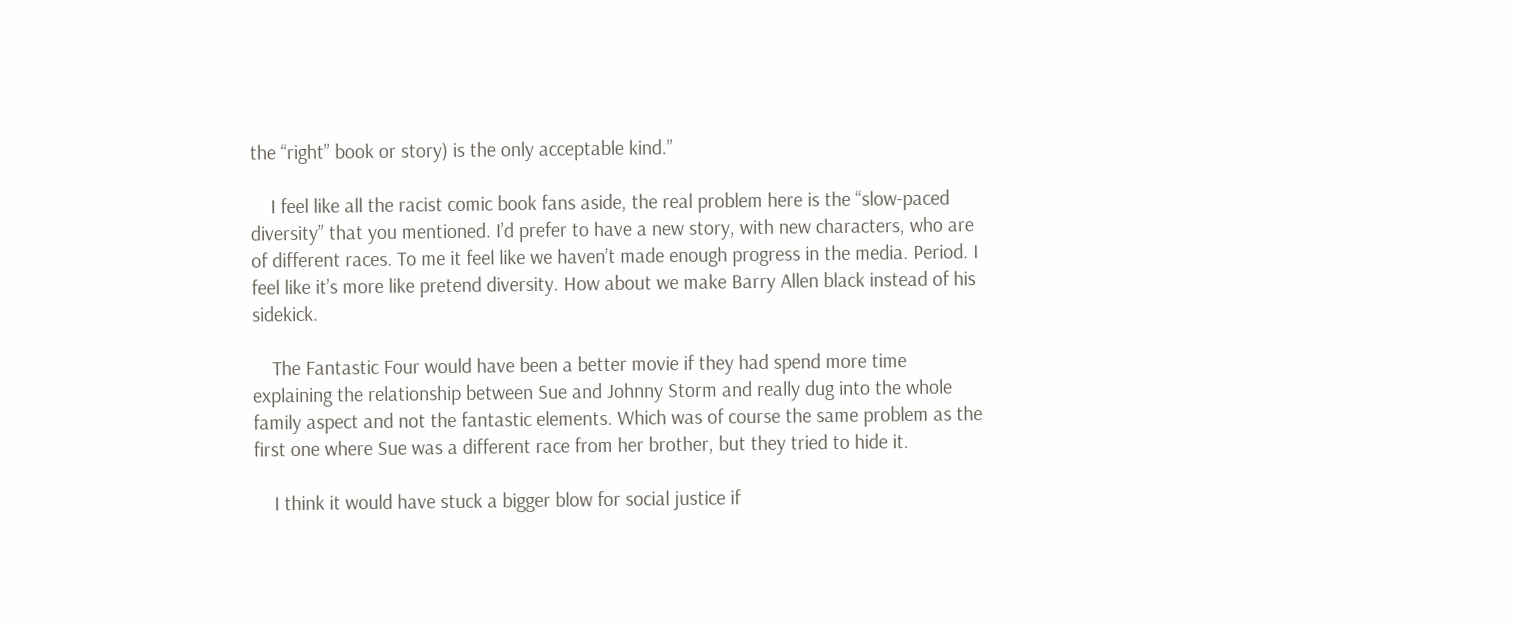the “right” book or story) is the only acceptable kind.”

    I feel like all the racist comic book fans aside, the real problem here is the “slow-paced diversity” that you mentioned. I’d prefer to have a new story, with new characters, who are of different races. To me it feel like we haven’t made enough progress in the media. Period. I feel like it’s more like pretend diversity. How about we make Barry Allen black instead of his sidekick.

    The Fantastic Four would have been a better movie if they had spend more time explaining the relationship between Sue and Johnny Storm and really dug into the whole family aspect and not the fantastic elements. Which was of course the same problem as the first one where Sue was a different race from her brother, but they tried to hide it.

    I think it would have stuck a bigger blow for social justice if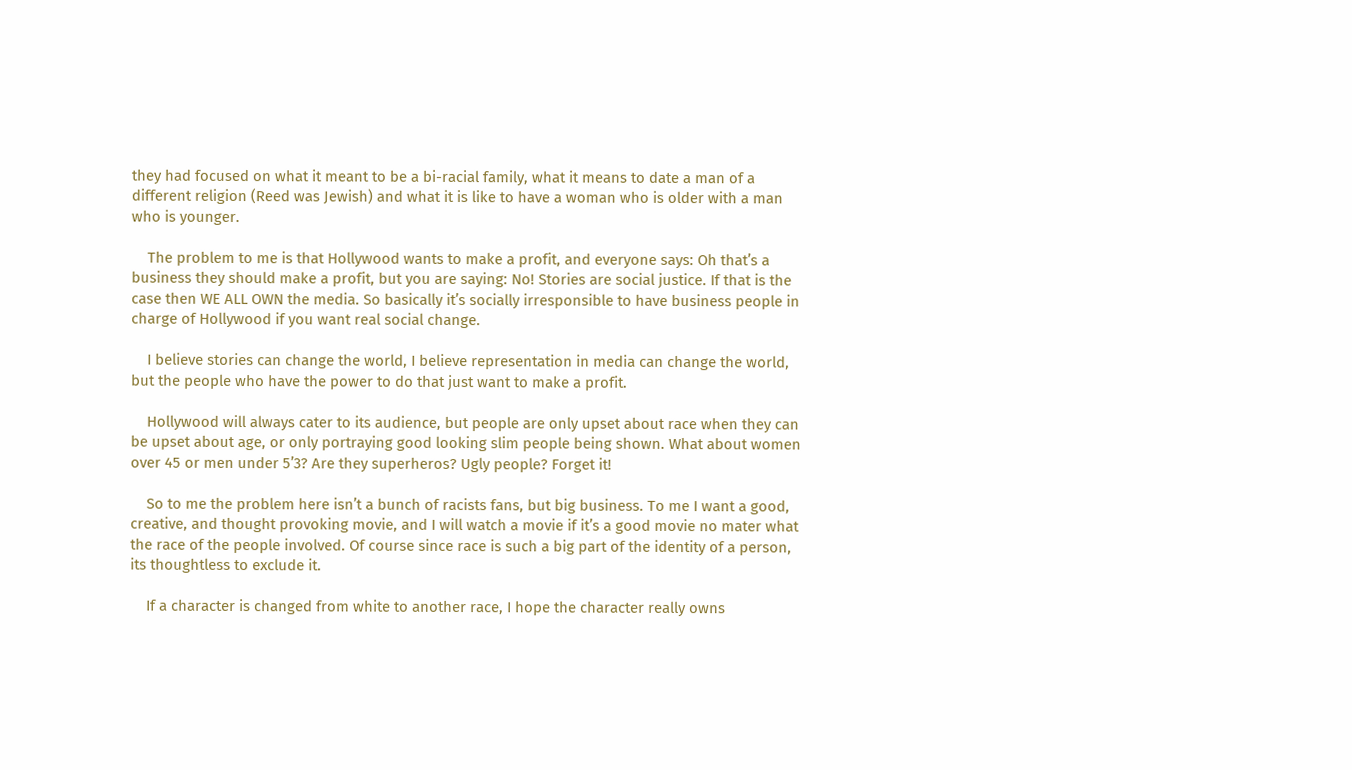they had focused on what it meant to be a bi-racial family, what it means to date a man of a different religion (Reed was Jewish) and what it is like to have a woman who is older with a man who is younger.

    The problem to me is that Hollywood wants to make a profit, and everyone says: Oh that’s a business they should make a profit, but you are saying: No! Stories are social justice. If that is the case then WE ALL OWN the media. So basically it’s socially irresponsible to have business people in charge of Hollywood if you want real social change.

    I believe stories can change the world, I believe representation in media can change the world, but the people who have the power to do that just want to make a profit.

    Hollywood will always cater to its audience, but people are only upset about race when they can be upset about age, or only portraying good looking slim people being shown. What about women over 45 or men under 5’3? Are they superheros? Ugly people? Forget it!

    So to me the problem here isn’t a bunch of racists fans, but big business. To me I want a good, creative, and thought provoking movie, and I will watch a movie if it’s a good movie no mater what the race of the people involved. Of course since race is such a big part of the identity of a person, its thoughtless to exclude it.

    If a character is changed from white to another race, I hope the character really owns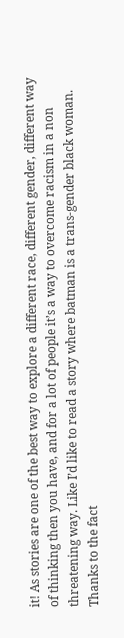it! As stories are one of the best way to explore a different race, different gender, different way of thinking then you have, and for a lot of people it’s a way to overcome racism in a non threatening way. Like I’d like to read a story where batman is a trans-gender black woman. Thanks to the fact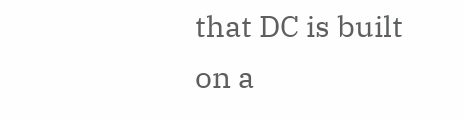that DC is built on a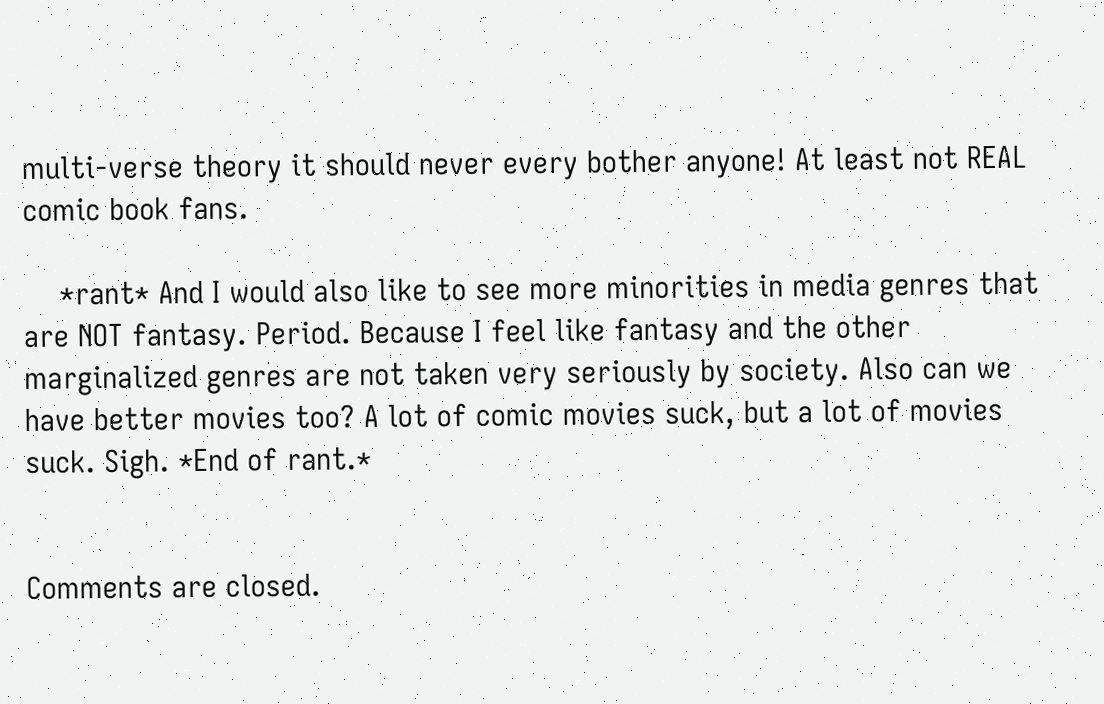multi-verse theory it should never every bother anyone! At least not REAL comic book fans.

    *rant* And I would also like to see more minorities in media genres that are NOT fantasy. Period. Because I feel like fantasy and the other marginalized genres are not taken very seriously by society. Also can we have better movies too? A lot of comic movies suck, but a lot of movies suck. Sigh. *End of rant.*


Comments are closed.